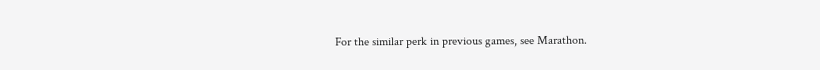For the similar perk in previous games, see Marathon.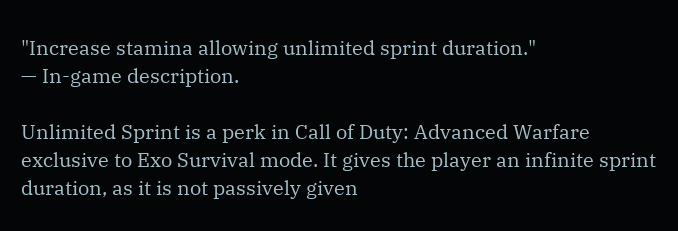"Increase stamina allowing unlimited sprint duration."
— In-game description.

Unlimited Sprint is a perk in Call of Duty: Advanced Warfare exclusive to Exo Survival mode. It gives the player an infinite sprint duration, as it is not passively given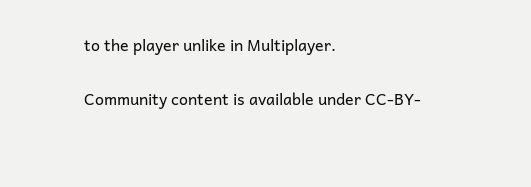to the player unlike in Multiplayer.

Community content is available under CC-BY-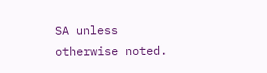SA unless otherwise noted.